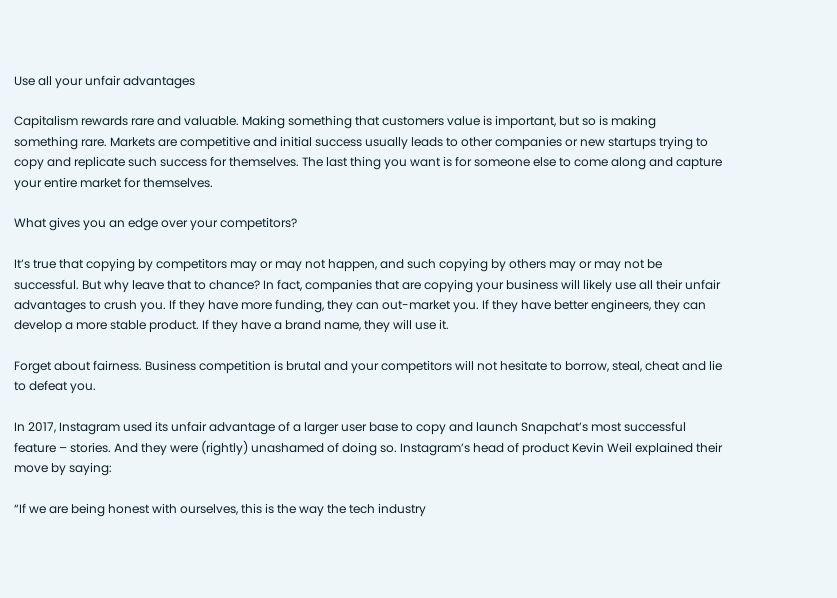Use all your unfair advantages

Capitalism rewards rare and valuable. Making something that customers value is important, but so is making something rare. Markets are competitive and initial success usually leads to other companies or new startups trying to copy and replicate such success for themselves. The last thing you want is for someone else to come along and capture your entire market for themselves.

What gives you an edge over your competitors?

It’s true that copying by competitors may or may not happen, and such copying by others may or may not be successful. But why leave that to chance? In fact, companies that are copying your business will likely use all their unfair advantages to crush you. If they have more funding, they can out-market you. If they have better engineers, they can develop a more stable product. If they have a brand name, they will use it.

Forget about fairness. Business competition is brutal and your competitors will not hesitate to borrow, steal, cheat and lie to defeat you.

In 2017, Instagram used its unfair advantage of a larger user base to copy and launch Snapchat’s most successful feature – stories. And they were (rightly) unashamed of doing so. Instagram’s head of product Kevin Weil explained their move by saying:

“If we are being honest with ourselves, this is the way the tech industry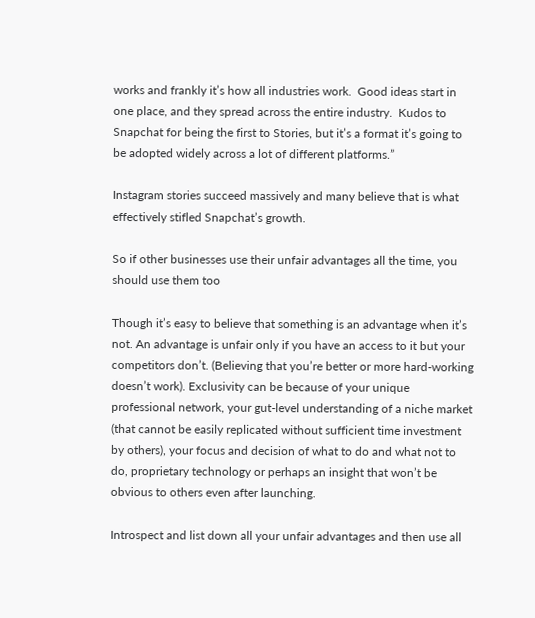works and frankly it’s how all industries work.  Good ideas start in one place, and they spread across the entire industry.  Kudos to Snapchat for being the first to Stories, but it’s a format it’s going to be adopted widely across a lot of different platforms.”

Instagram stories succeed massively and many believe that is what effectively stifled Snapchat’s growth.

So if other businesses use their unfair advantages all the time, you should use them too

Though it’s easy to believe that something is an advantage when it’s not. An advantage is unfair only if you have an access to it but your competitors don’t. (Believing that you’re better or more hard-working doesn’t work). Exclusivity can be because of your unique professional network, your gut-level understanding of a niche market (that cannot be easily replicated without sufficient time investment by others), your focus and decision of what to do and what not to do, proprietary technology or perhaps an insight that won’t be obvious to others even after launching.

Introspect and list down all your unfair advantages and then use all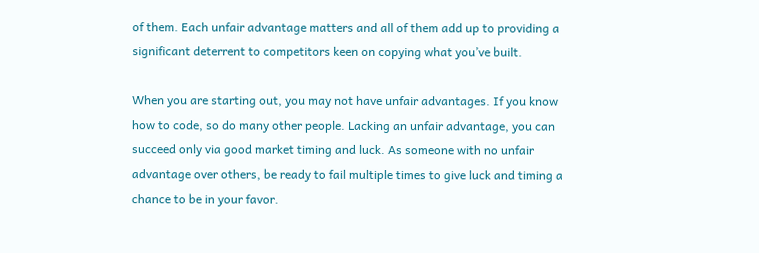of them. Each unfair advantage matters and all of them add up to providing a significant deterrent to competitors keen on copying what you’ve built.

When you are starting out, you may not have unfair advantages. If you know how to code, so do many other people. Lacking an unfair advantage, you can succeed only via good market timing and luck. As someone with no unfair advantage over others, be ready to fail multiple times to give luck and timing a chance to be in your favor.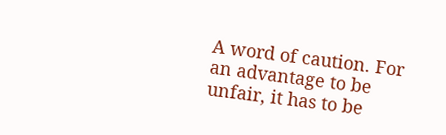A word of caution. For an advantage to be unfair, it has to be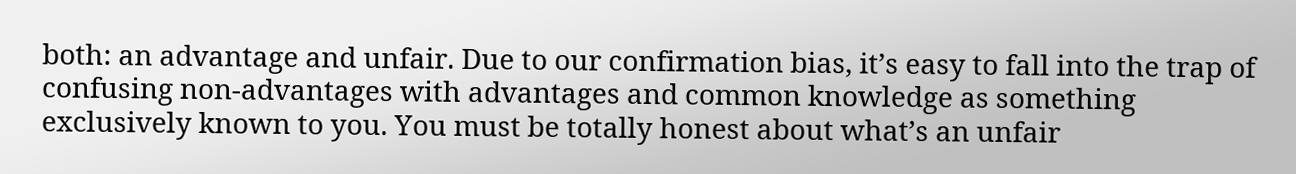both: an advantage and unfair. Due to our confirmation bias, it’s easy to fall into the trap of confusing non-advantages with advantages and common knowledge as something exclusively known to you. You must be totally honest about what’s an unfair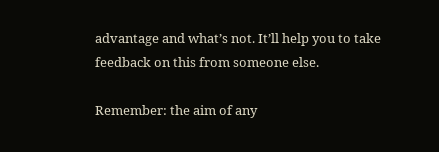advantage and what’s not. It’ll help you to take feedback on this from someone else.

Remember: the aim of any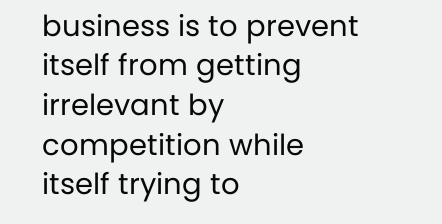business is to prevent itself from getting irrelevant by competition while itself trying to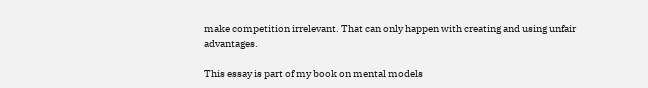make competition irrelevant. That can only happen with creating and using unfair advantages.

This essay is part of my book on mental models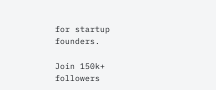for startup founders.

Join 150k+ followers